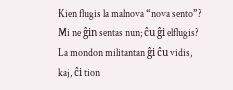Kien flugis la malnova “nova sento”?
Mi ne ĝin sentas nun; ĉu ĝi elflugis?
La mondon militantan ĝi ĉu vidis,
kaj, ĉi tion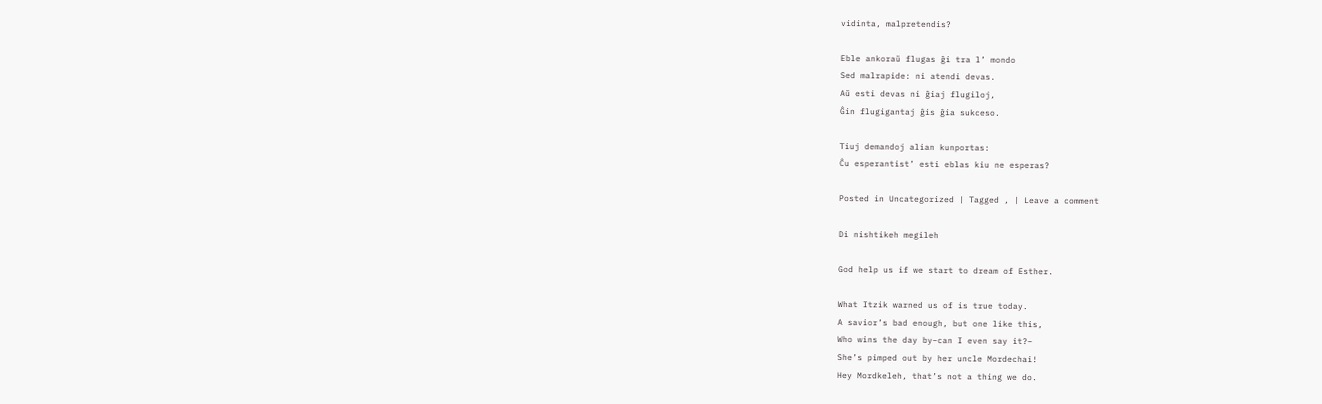vidinta, malpretendis?

Eble ankoraŭ flugas ĝi tra l’ mondo
Sed malrapide: ni atendi devas.
Aŭ esti devas ni ĝiaj flugiloj,
Ĝin flugigantaj ĝis ĝia sukceso.

Tiuj demandoj alian kunportas:
Ĉu esperantist’ esti eblas kiu ne esperas?

Posted in Uncategorized | Tagged , | Leave a comment

Di nishtikeh megileh

God help us if we start to dream of Esther.

What Itzik warned us of is true today.
A savior’s bad enough, but one like this,
Who wins the day by–can I even say it?–
She’s pimped out by her uncle Mordechai!
Hey Mordkeleh, that’s not a thing we do.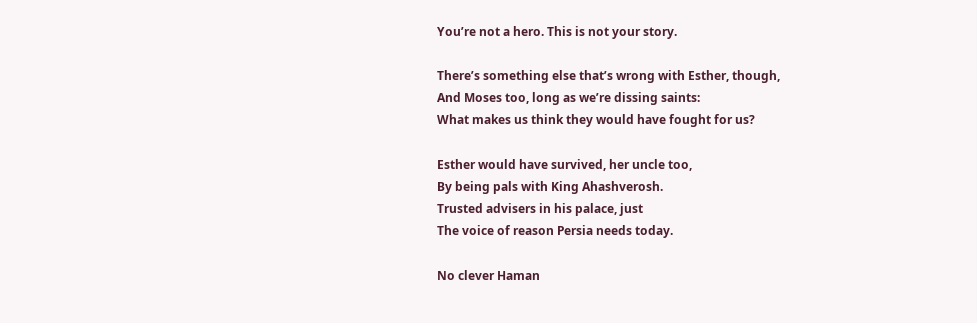You’re not a hero. This is not your story.

There’s something else that’s wrong with Esther, though,
And Moses too, long as we’re dissing saints:
What makes us think they would have fought for us?

Esther would have survived, her uncle too,
By being pals with King Ahashverosh.
Trusted advisers in his palace, just
The voice of reason Persia needs today.

No clever Haman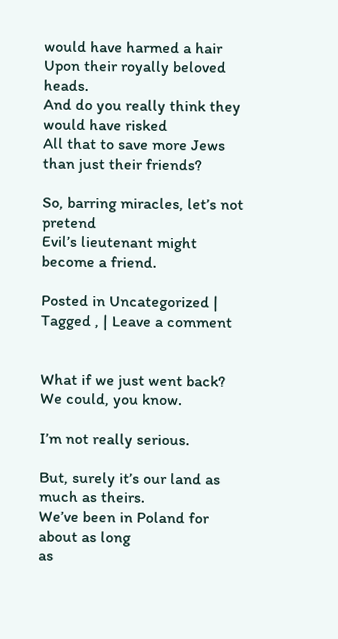would have harmed a hair
Upon their royally beloved heads.
And do you really think they would have risked
All that to save more Jews than just their friends?

So, barring miracles, let’s not pretend
Evil’s lieutenant might become a friend.

Posted in Uncategorized | Tagged , | Leave a comment


What if we just went back? We could, you know.

I’m not really serious.

But, surely it’s our land as much as theirs.
We’ve been in Poland for about as long
as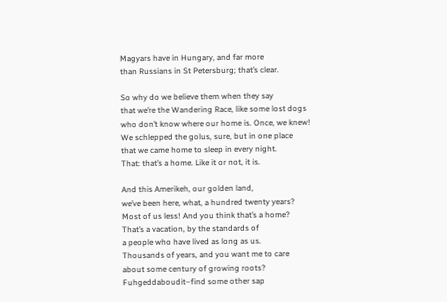Magyars have in Hungary, and far more
than Russians in St Petersburg; that’s clear.

So why do we believe them when they say
that we’re the Wandering Race, like some lost dogs
who don’t know where our home is. Once, we knew!
We schlepped the golus, sure, but in one place
that we came home to sleep in every night.
That: that’s a home. Like it or not, it is.

And this Amerikeh, our golden land,
we’ve been here, what, a hundred twenty years?
Most of us less! And you think that’s a home?
That’s a vacation, by the standards of
a people who have lived as long as us.
Thousands of years, and you want me to care
about some century of growing roots?
Fuhgeddaboudit–find some other sap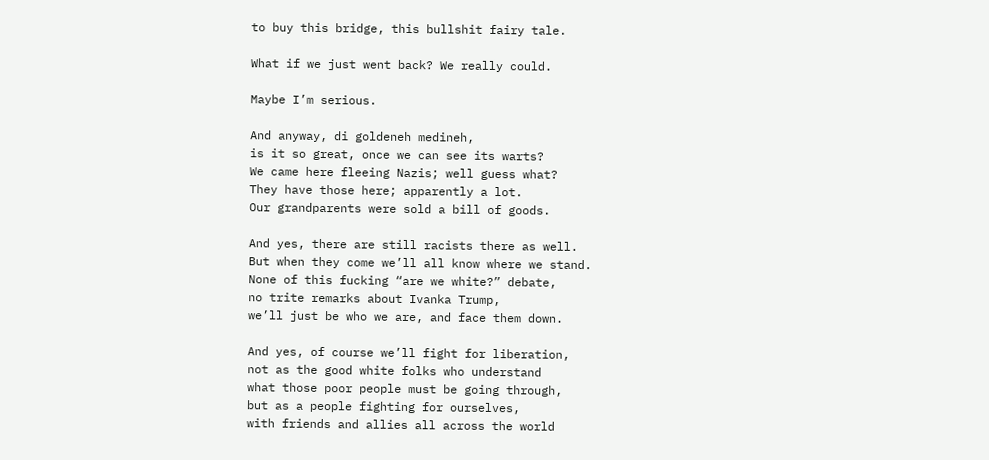to buy this bridge, this bullshit fairy tale.

What if we just went back? We really could.

Maybe I’m serious.

And anyway, di goldeneh medineh,
is it so great, once we can see its warts?
We came here fleeing Nazis; well guess what?
They have those here; apparently a lot.
Our grandparents were sold a bill of goods.

And yes, there are still racists there as well.
But when they come we’ll all know where we stand.
None of this fucking “are we white?” debate,
no trite remarks about Ivanka Trump,
we’ll just be who we are, and face them down.

And yes, of course we’ll fight for liberation,
not as the good white folks who understand
what those poor people must be going through,
but as a people fighting for ourselves,
with friends and allies all across the world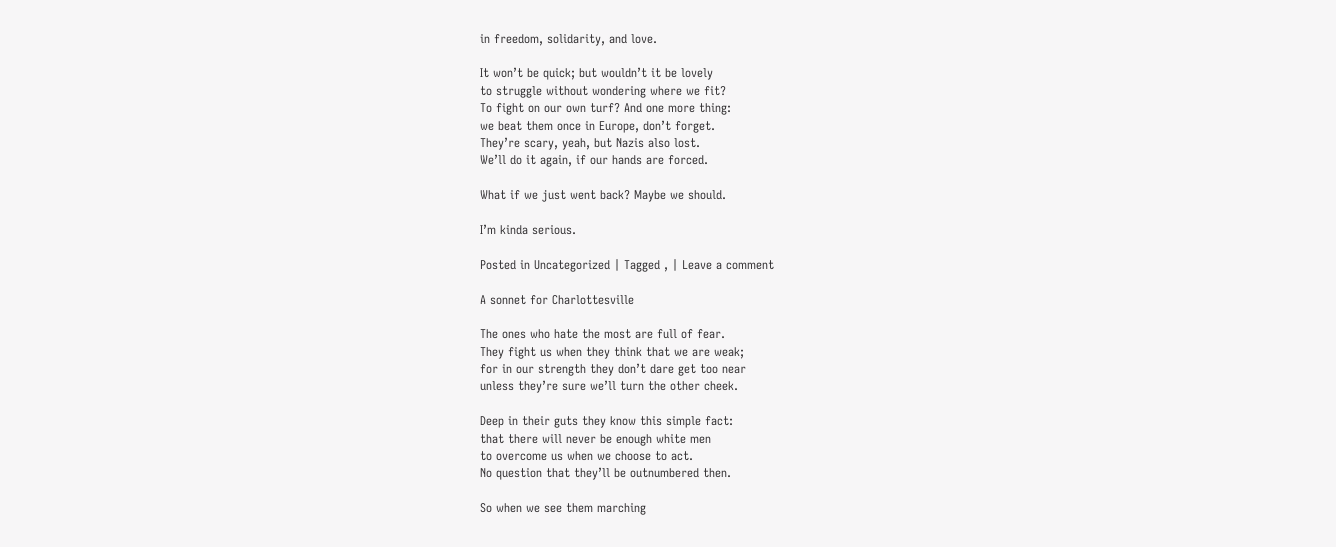in freedom, solidarity, and love.

It won’t be quick; but wouldn’t it be lovely
to struggle without wondering where we fit?
To fight on our own turf? And one more thing:
we beat them once in Europe, don’t forget.
They’re scary, yeah, but Nazis also lost.
We’ll do it again, if our hands are forced.

What if we just went back? Maybe we should.

I’m kinda serious.

Posted in Uncategorized | Tagged , | Leave a comment

A sonnet for Charlottesville

The ones who hate the most are full of fear.
They fight us when they think that we are weak;
for in our strength they don’t dare get too near
unless they’re sure we’ll turn the other cheek.

Deep in their guts they know this simple fact:
that there will never be enough white men
to overcome us when we choose to act.
No question that they’ll be outnumbered then.

So when we see them marching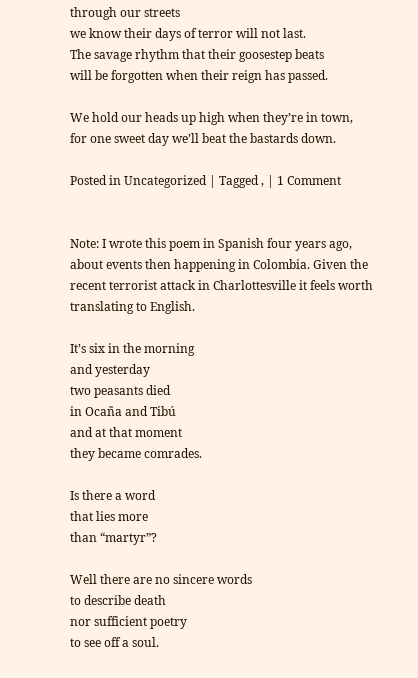through our streets
we know their days of terror will not last.
The savage rhythm that their goosestep beats
will be forgotten when their reign has passed.

We hold our heads up high when they’re in town,
for one sweet day we’ll beat the bastards down.

Posted in Uncategorized | Tagged , | 1 Comment


Note: I wrote this poem in Spanish four years ago, about events then happening in Colombia. Given the recent terrorist attack in Charlottesville it feels worth translating to English.

It’s six in the morning
and yesterday
two peasants died
in Ocaña and Tibú
and at that moment
they became comrades.

Is there a word
that lies more
than “martyr”?

Well there are no sincere words
to describe death
nor sufficient poetry
to see off a soul.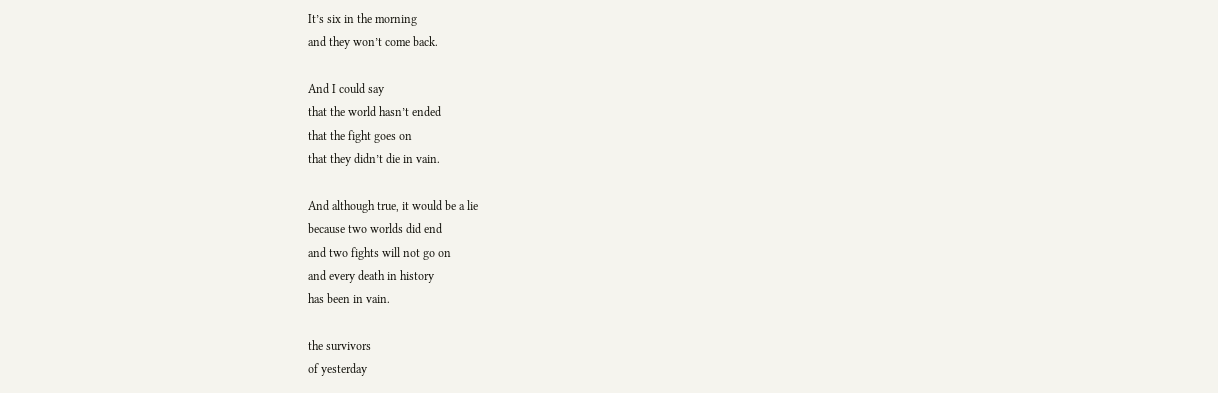It’s six in the morning
and they won’t come back.

And I could say
that the world hasn’t ended
that the fight goes on
that they didn’t die in vain.

And although true, it would be a lie
because two worlds did end
and two fights will not go on
and every death in history
has been in vain.

the survivors
of yesterday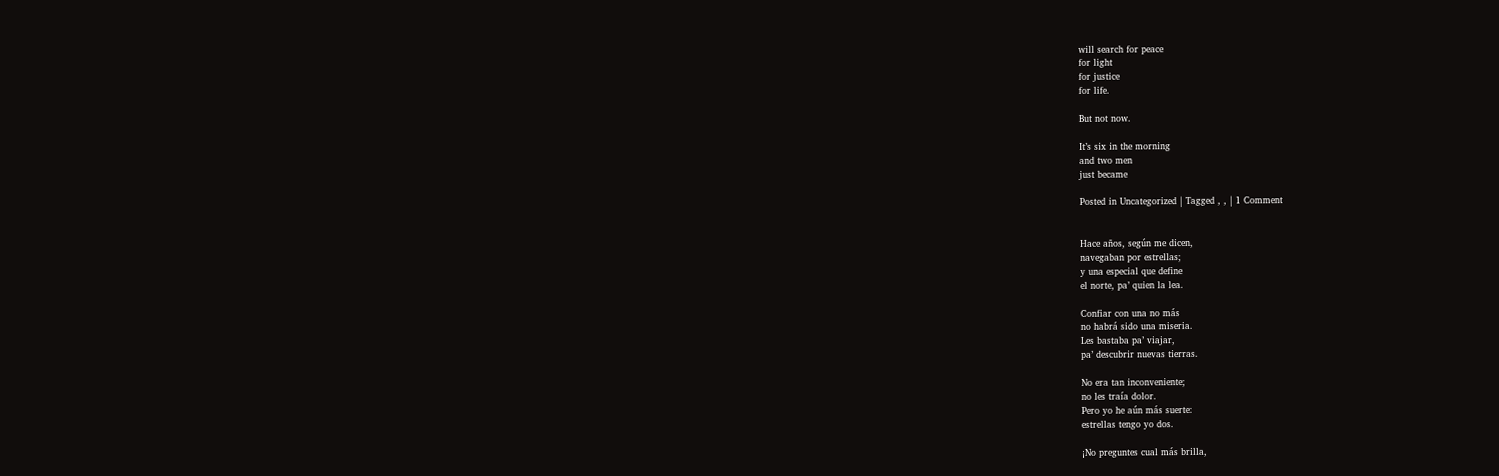will search for peace
for light
for justice
for life.

But not now.

It’s six in the morning
and two men
just became

Posted in Uncategorized | Tagged , , | 1 Comment


Hace años, según me dicen,
navegaban por estrellas;
y una especial que define
el norte, pa’ quien la lea.

Confiar con una no más
no habrá sido una miseria.
Les bastaba pa’ viajar,
pa’ descubrir nuevas tierras.

No era tan inconveniente;
no les traía dolor.
Pero yo he aún más suerte:
estrellas tengo yo dos.

¡No preguntes cual más brilla,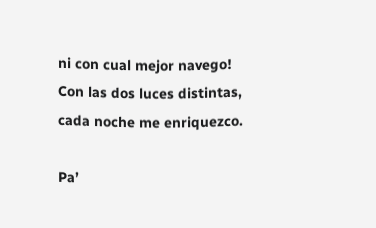ni con cual mejor navego!
Con las dos luces distintas,
cada noche me enriquezco.

Pa’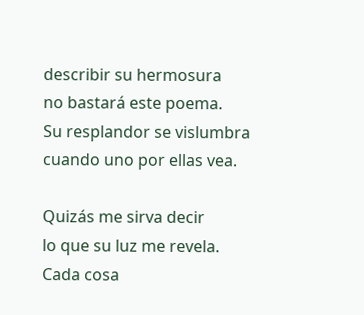describir su hermosura
no bastará este poema.
Su resplandor se vislumbra
cuando uno por ellas vea.

Quizás me sirva decir
lo que su luz me revela.
Cada cosa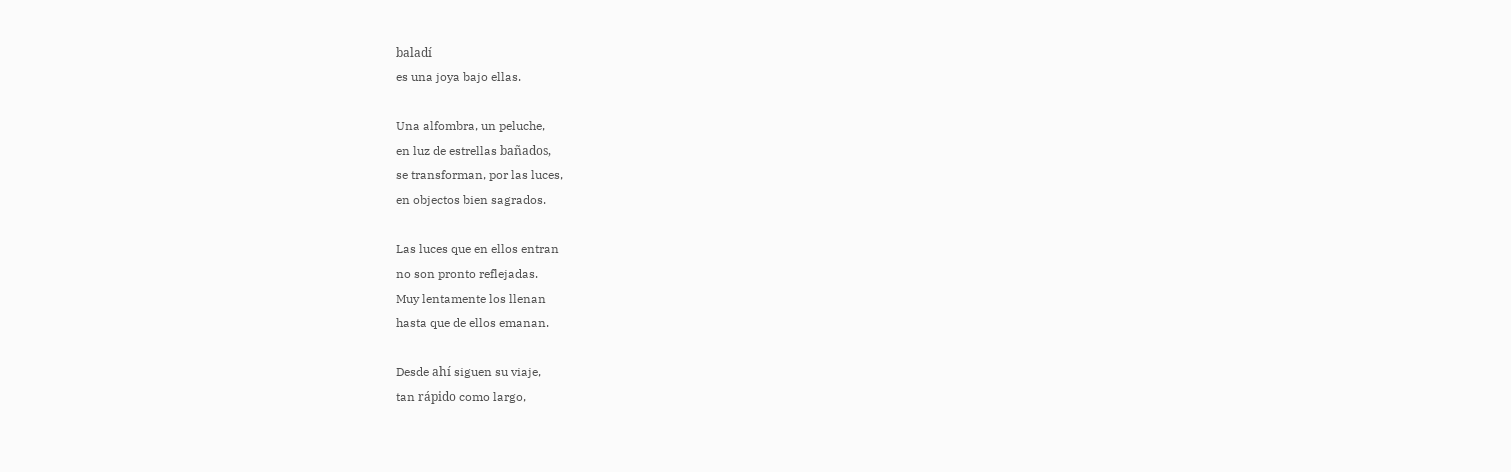baladí
es una joya bajo ellas.

Una alfombra, un peluche,
en luz de estrellas bañados,
se transforman, por las luces,
en objectos bien sagrados.

Las luces que en ellos entran
no son pronto reflejadas.
Muy lentamente los llenan
hasta que de ellos emanan.

Desde ahí siguen su viaje,
tan rápido como largo,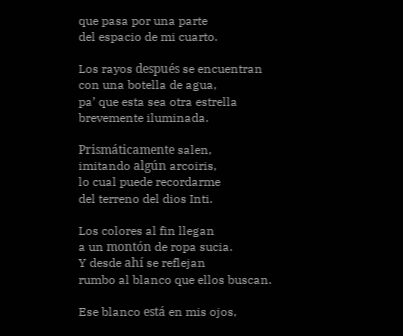que pasa por una parte
del espacio de mi cuarto.

Los rayos después se encuentran
con una botella de agua,
pa’ que esta sea otra estrella
brevemente iluminada.

Prismáticamente salen,
imitando algún arcoiris,
lo cual puede recordarme
del terreno del dios Inti.

Los colores al fin llegan
a un montón de ropa sucia.
Y desde ahí se reflejan
rumbo al blanco que ellos buscan.

Ese blanco está en mis ojos,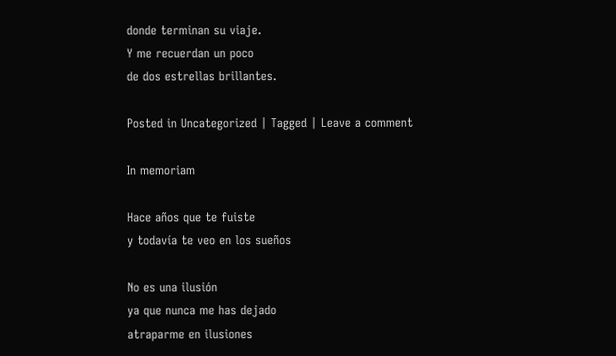donde terminan su viaje.
Y me recuerdan un poco
de dos estrellas brillantes.

Posted in Uncategorized | Tagged | Leave a comment

In memoriam

Hace años que te fuiste
y todavía te veo en los sueños

No es una ilusión
ya que nunca me has dejado
atraparme en ilusiones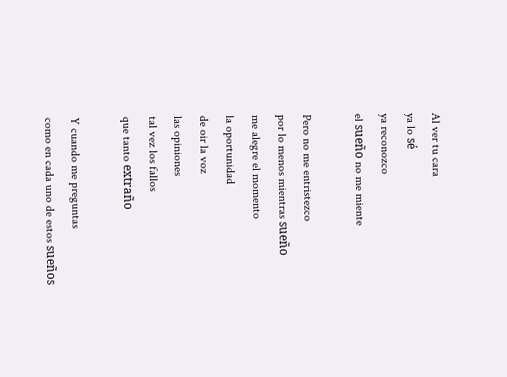Al ver tu cara
ya lo sé
ya reconozco
el sueño no me miente

Pero no me entristezco
por lo menos mientras sueño
me alegre el momento
la oportunidad
de oir la voz
las opiniones
tal vez los fallos
que tanto extraño

Y cuando me preguntas
como en cada uno de estos sueños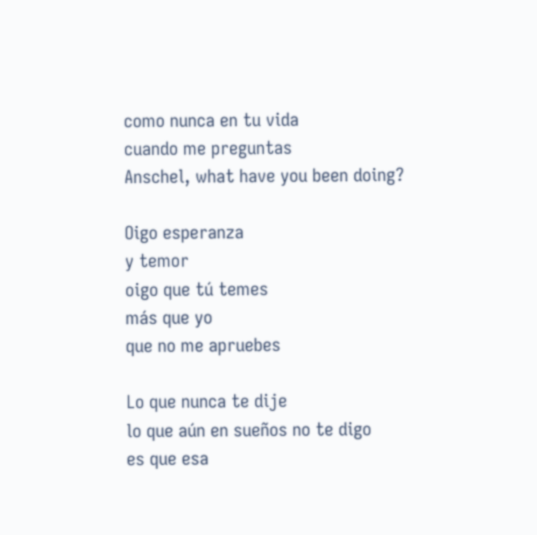como nunca en tu vida
cuando me preguntas
Anschel, what have you been doing?

Oigo esperanza
y temor
oigo que tú temes
más que yo
que no me apruebes

Lo que nunca te dije
lo que aún en sueños no te digo
es que esa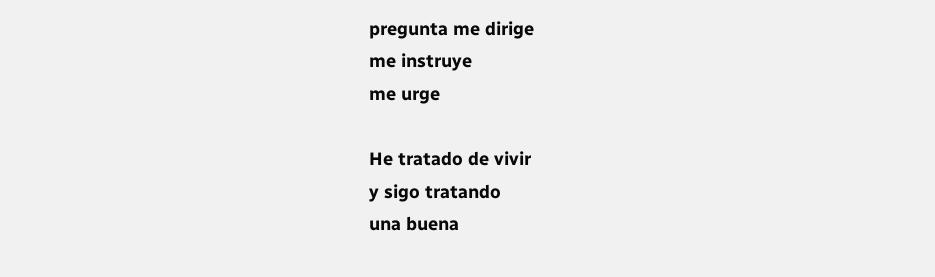pregunta me dirige
me instruye
me urge

He tratado de vivir
y sigo tratando
una buena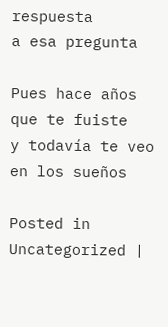respuesta
a esa pregunta

Pues hace años que te fuiste
y todavía te veo en los sueños

Posted in Uncategorized |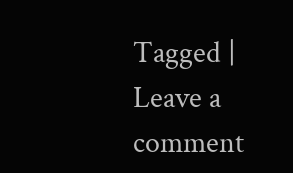Tagged | Leave a comment